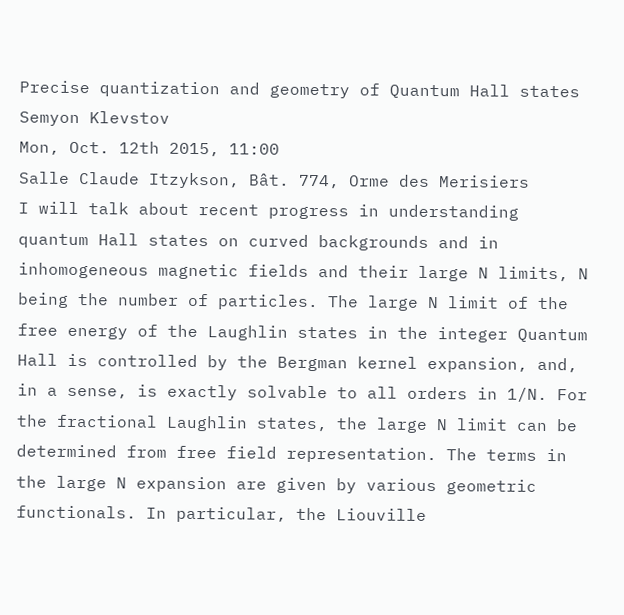Precise quantization and geometry of Quantum Hall states
Semyon Klevstov
Mon, Oct. 12th 2015, 11:00
Salle Claude Itzykson, Bât. 774, Orme des Merisiers
I will talk about recent progress in understanding quantum Hall states on curved backgrounds and in inhomogeneous magnetic fields and their large N limits, N being the number of particles. The large N limit of the free energy of the Laughlin states in the integer Quantum Hall is controlled by the Bergman kernel expansion, and, in a sense, is exactly solvable to all orders in 1/N. For the fractional Laughlin states, the large N limit can be determined from free field representation. The terms in the large N expansion are given by various geometric functionals. In particular, the Liouville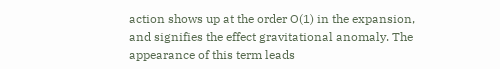action shows up at the order O(1) in the expansion, and signifies the effect gravitational anomaly. The appearance of this term leads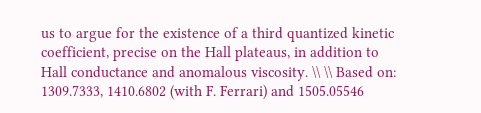us to argue for the existence of a third quantized kinetic coefficient, precise on the Hall plateaus, in addition to Hall conductance and anomalous viscosity. \\ \\ Based on: 1309.7333, 1410.6802 (with F. Ferrari) and 1505.05546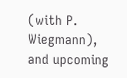(with P. Wiegmann), and upcoming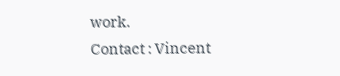work.
Contact : Vincent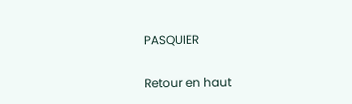PASQUIER


Retour en haut